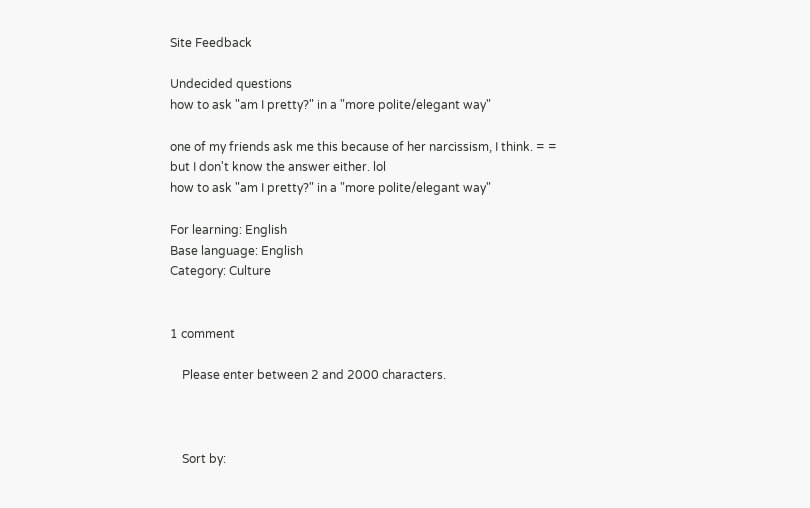Site Feedback

Undecided questions
how to ask "am I pretty?" in a "more polite/elegant way"

one of my friends ask me this because of her narcissism, I think. = =
but I don't know the answer either. lol
how to ask "am I pretty?" in a "more polite/elegant way"

For learning: English
Base language: English
Category: Culture


1 comment

    Please enter between 2 and 2000 characters.



    Sort by: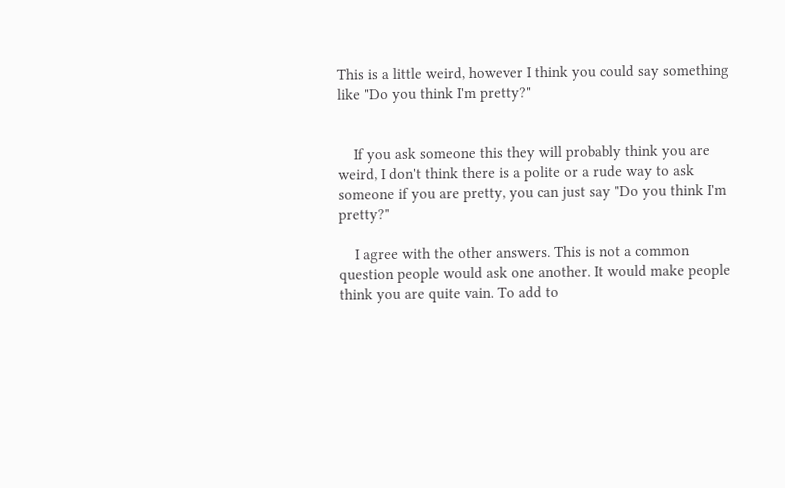This is a little weird, however I think you could say something like "Do you think I'm pretty?"


    If you ask someone this they will probably think you are weird, I don't think there is a polite or a rude way to ask someone if you are pretty, you can just say "Do you think I'm pretty?"

    I agree with the other answers. This is not a common question people would ask one another. It would make people think you are quite vain. To add to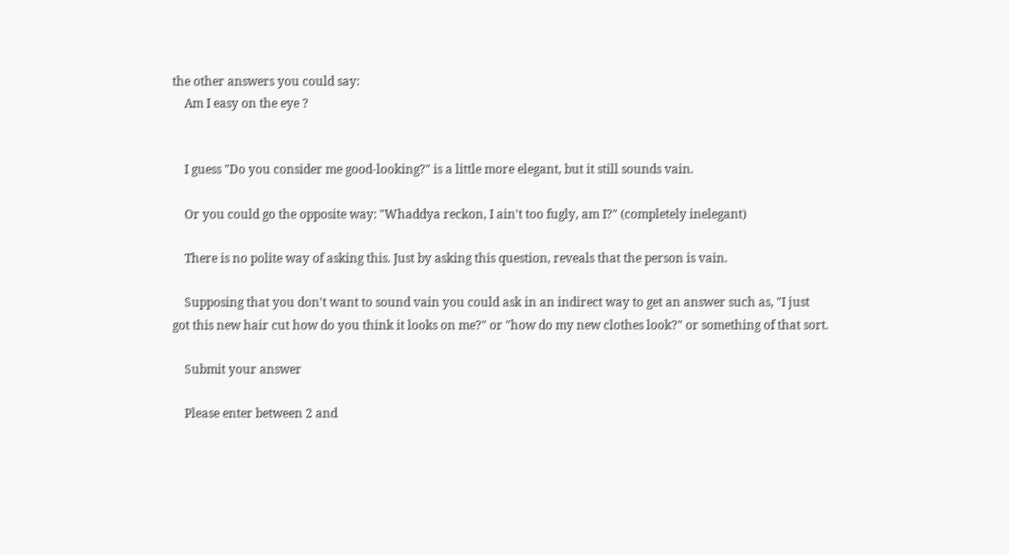the other answers you could say:
    Am I easy on the eye ?


    I guess "Do you consider me good-looking?" is a little more elegant, but it still sounds vain.

    Or you could go the opposite way: "Whaddya reckon, I ain't too fugly, am I?" (completely inelegant)

    There is no polite way of asking this. Just by asking this question, reveals that the person is vain.

    Supposing that you don't want to sound vain you could ask in an indirect way to get an answer such as, "I just got this new hair cut how do you think it looks on me?" or "how do my new clothes look?" or something of that sort.

    Submit your answer

    Please enter between 2 and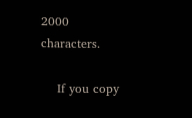2000 characters.

    If you copy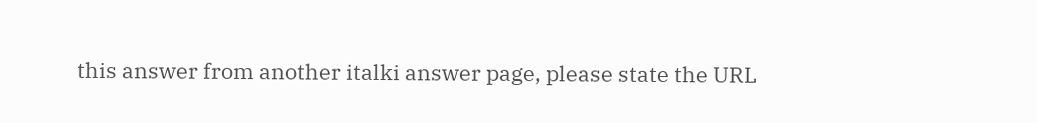this answer from another italki answer page, please state the URL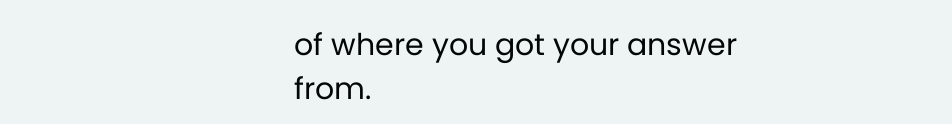of where you got your answer from.